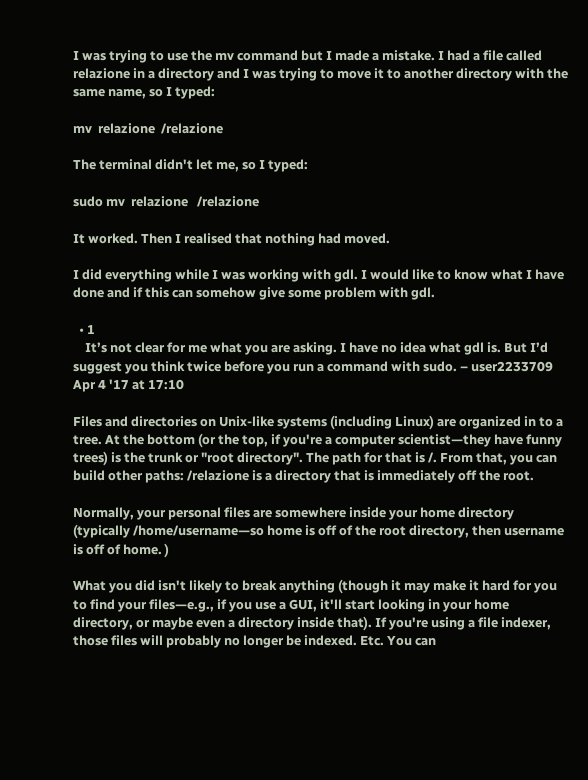I was trying to use the mv command but I made a mistake. I had a file called relazione in a directory and I was trying to move it to another directory with the same name, so I typed:

mv  relazione  /relazione

The terminal didn't let me, so I typed:

sudo mv  relazione   /relazione

It worked. Then I realised that nothing had moved.

I did everything while I was working with gdl. I would like to know what I have done and if this can somehow give some problem with gdl.

  • 1
    It’s not clear for me what you are asking. I have no idea what gdl is. But I’d suggest you think twice before you run a command with sudo. – user2233709 Apr 4 '17 at 17:10

Files and directories on Unix-like systems (including Linux) are organized in to a tree. At the bottom (or the top, if you're a computer scientist—they have funny trees) is the trunk or "root directory". The path for that is /. From that, you can build other paths: /relazione is a directory that is immediately off the root.

Normally, your personal files are somewhere inside your home directory (typically /home/username—so home is off of the root directory, then username is off of home. )

What you did isn't likely to break anything (though it may make it hard for you to find your files—e.g., if you use a GUI, it'll start looking in your home directory, or maybe even a directory inside that). If you're using a file indexer, those files will probably no longer be indexed. Etc. You can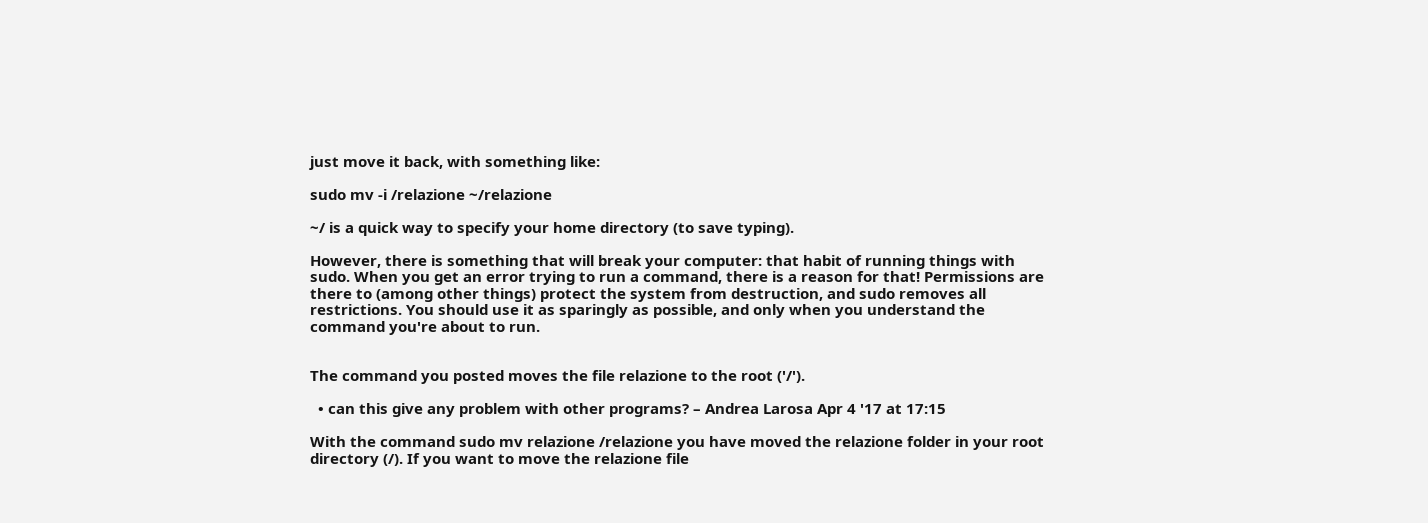just move it back, with something like:

sudo mv -i /relazione ~/relazione

~/ is a quick way to specify your home directory (to save typing).

However, there is something that will break your computer: that habit of running things with sudo. When you get an error trying to run a command, there is a reason for that! Permissions are there to (among other things) protect the system from destruction, and sudo removes all restrictions. You should use it as sparingly as possible, and only when you understand the command you're about to run.


The command you posted moves the file relazione to the root ('/').

  • can this give any problem with other programs? – Andrea Larosa Apr 4 '17 at 17:15

With the command sudo mv relazione /relazione you have moved the relazione folder in your root directory (/). If you want to move the relazione file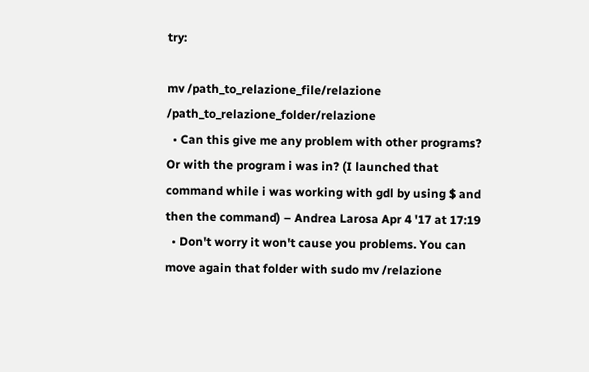try:

mv /path_to_relazione_file/relazione /path_to_relazione_folder/relazione
  • Can this give me any problem with other programs? Or with the program i was in? (I launched that command while i was working with gdl by using $ and then the command) – Andrea Larosa Apr 4 '17 at 17:19
  • Don't worry it won't cause you problems. You can move again that folder with sudo mv /relazione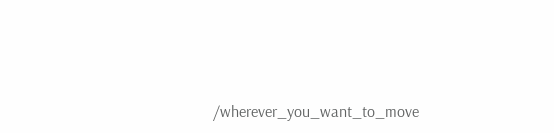/wherever_you_want_to_move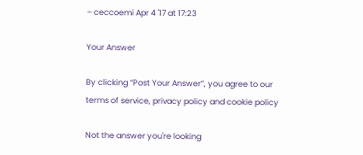– ceccoemi Apr 4 '17 at 17:23

Your Answer

By clicking “Post Your Answer”, you agree to our terms of service, privacy policy and cookie policy

Not the answer you're looking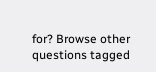for? Browse other questions tagged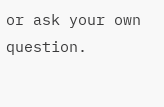or ask your own question.